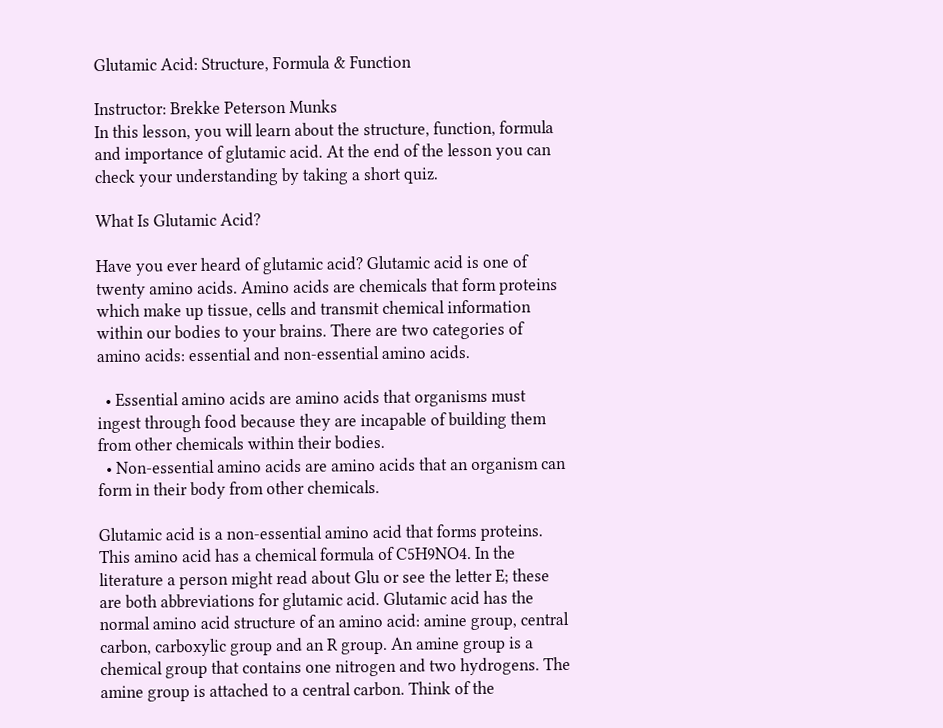Glutamic Acid: Structure, Formula & Function

Instructor: Brekke Peterson Munks
In this lesson, you will learn about the structure, function, formula and importance of glutamic acid. At the end of the lesson you can check your understanding by taking a short quiz.

What Is Glutamic Acid?

Have you ever heard of glutamic acid? Glutamic acid is one of twenty amino acids. Amino acids are chemicals that form proteins which make up tissue, cells and transmit chemical information within our bodies to your brains. There are two categories of amino acids: essential and non-essential amino acids.

  • Essential amino acids are amino acids that organisms must ingest through food because they are incapable of building them from other chemicals within their bodies.
  • Non-essential amino acids are amino acids that an organism can form in their body from other chemicals.

Glutamic acid is a non-essential amino acid that forms proteins. This amino acid has a chemical formula of C5H9NO4. In the literature a person might read about Glu or see the letter E; these are both abbreviations for glutamic acid. Glutamic acid has the normal amino acid structure of an amino acid: amine group, central carbon, carboxylic group and an R group. An amine group is a chemical group that contains one nitrogen and two hydrogens. The amine group is attached to a central carbon. Think of the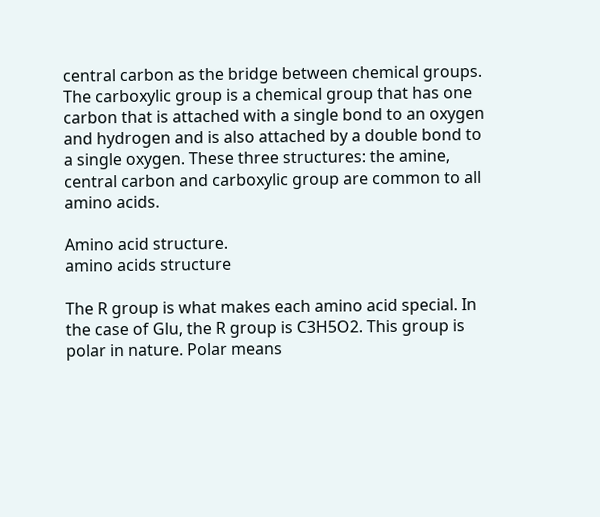central carbon as the bridge between chemical groups. The carboxylic group is a chemical group that has one carbon that is attached with a single bond to an oxygen and hydrogen and is also attached by a double bond to a single oxygen. These three structures: the amine, central carbon and carboxylic group are common to all amino acids.

Amino acid structure.
amino acids structure

The R group is what makes each amino acid special. In the case of Glu, the R group is C3H5O2. This group is polar in nature. Polar means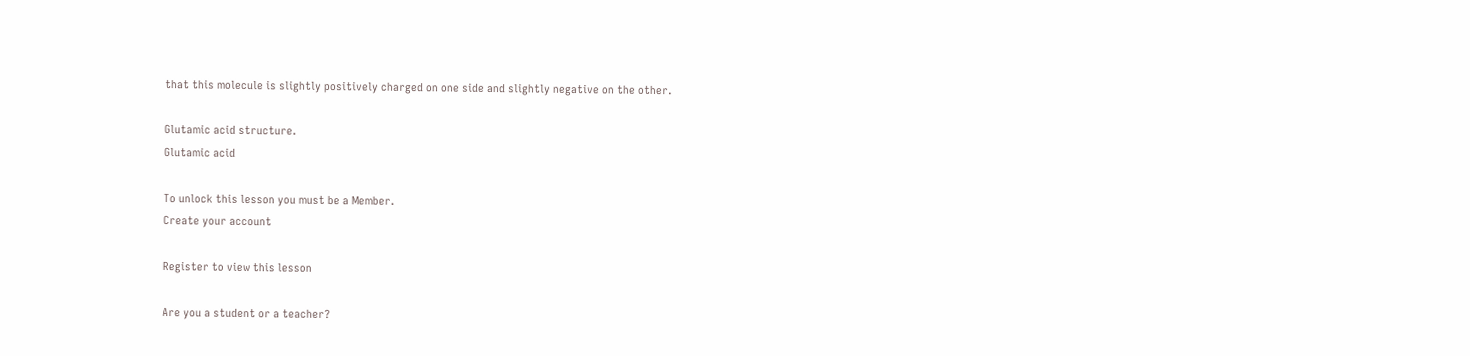that this molecule is slightly positively charged on one side and slightly negative on the other.

Glutamic acid structure.
Glutamic acid

To unlock this lesson you must be a Member.
Create your account

Register to view this lesson

Are you a student or a teacher?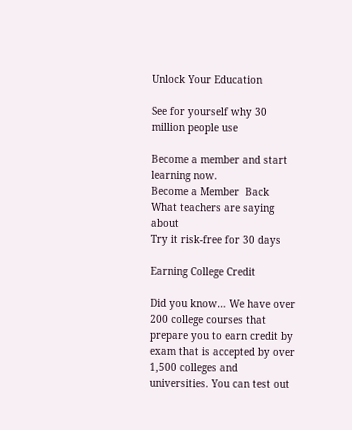Unlock Your Education

See for yourself why 30 million people use

Become a member and start learning now.
Become a Member  Back
What teachers are saying about
Try it risk-free for 30 days

Earning College Credit

Did you know… We have over 200 college courses that prepare you to earn credit by exam that is accepted by over 1,500 colleges and universities. You can test out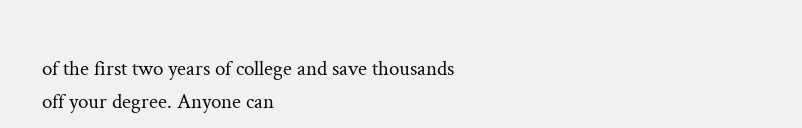of the first two years of college and save thousands off your degree. Anyone can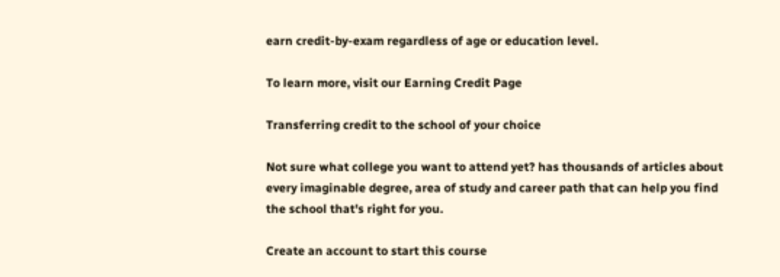earn credit-by-exam regardless of age or education level.

To learn more, visit our Earning Credit Page

Transferring credit to the school of your choice

Not sure what college you want to attend yet? has thousands of articles about every imaginable degree, area of study and career path that can help you find the school that's right for you.

Create an account to start this course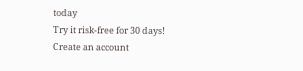today
Try it risk-free for 30 days!
Create an account